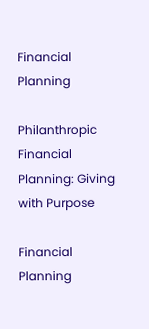Financial Planning

Philanthropic Financial Planning: Giving with Purpose

Financial Planning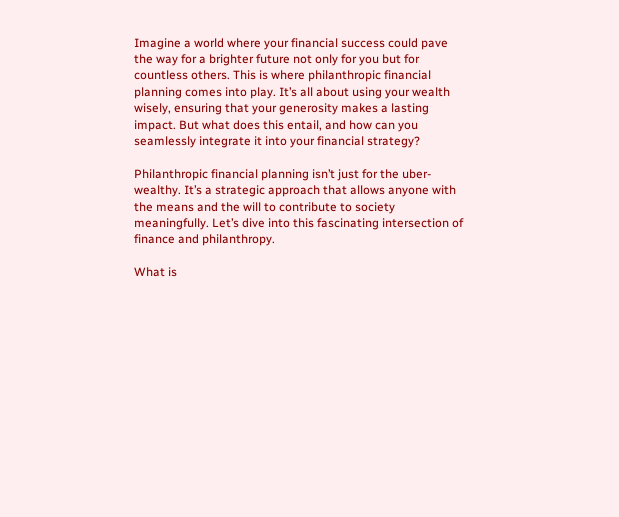Imagine a world where your financial success could pave the way for a brighter future not only for you but for countless others. This is where philanthropic financial planning comes into play. It’s all about using your wealth wisely, ensuring that your generosity makes a lasting impact. But what does this entail, and how can you seamlessly integrate it into your financial strategy?

Philanthropic financial planning isn’t just for the uber-wealthy. It’s a strategic approach that allows anyone with the means and the will to contribute to society meaningfully. Let’s dive into this fascinating intersection of finance and philanthropy.

What is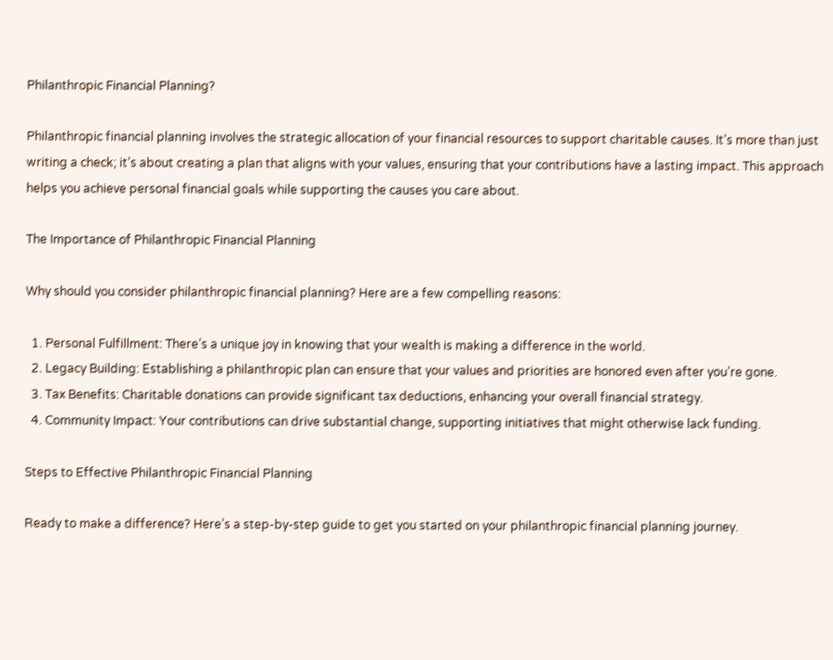Philanthropic Financial Planning?

Philanthropic financial planning involves the strategic allocation of your financial resources to support charitable causes. It’s more than just writing a check; it’s about creating a plan that aligns with your values, ensuring that your contributions have a lasting impact. This approach helps you achieve personal financial goals while supporting the causes you care about.

The Importance of Philanthropic Financial Planning

Why should you consider philanthropic financial planning? Here are a few compelling reasons:

  1. Personal Fulfillment: There’s a unique joy in knowing that your wealth is making a difference in the world.
  2. Legacy Building: Establishing a philanthropic plan can ensure that your values and priorities are honored even after you’re gone.
  3. Tax Benefits: Charitable donations can provide significant tax deductions, enhancing your overall financial strategy.
  4. Community Impact: Your contributions can drive substantial change, supporting initiatives that might otherwise lack funding.

Steps to Effective Philanthropic Financial Planning

Ready to make a difference? Here’s a step-by-step guide to get you started on your philanthropic financial planning journey.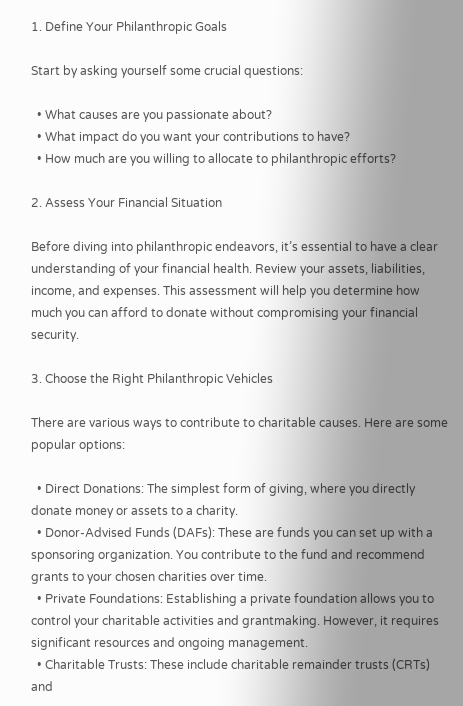1. Define Your Philanthropic Goals

Start by asking yourself some crucial questions:

  • What causes are you passionate about?
  • What impact do you want your contributions to have?
  • How much are you willing to allocate to philanthropic efforts?

2. Assess Your Financial Situation

Before diving into philanthropic endeavors, it’s essential to have a clear understanding of your financial health. Review your assets, liabilities, income, and expenses. This assessment will help you determine how much you can afford to donate without compromising your financial security.

3. Choose the Right Philanthropic Vehicles

There are various ways to contribute to charitable causes. Here are some popular options:

  • Direct Donations: The simplest form of giving, where you directly donate money or assets to a charity.
  • Donor-Advised Funds (DAFs): These are funds you can set up with a sponsoring organization. You contribute to the fund and recommend grants to your chosen charities over time.
  • Private Foundations: Establishing a private foundation allows you to control your charitable activities and grantmaking. However, it requires significant resources and ongoing management.
  • Charitable Trusts: These include charitable remainder trusts (CRTs) and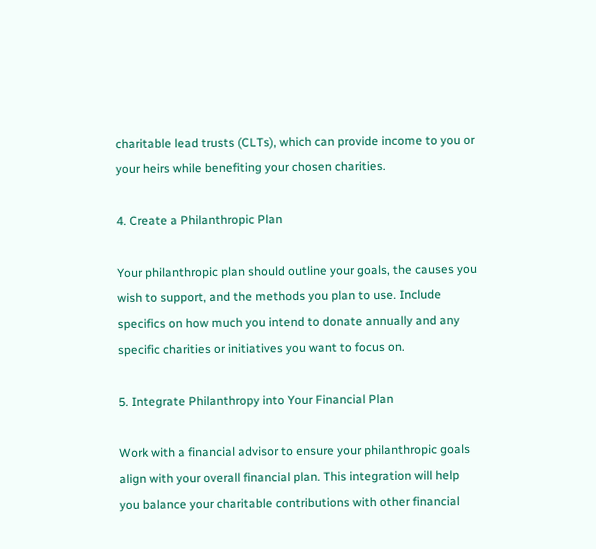charitable lead trusts (CLTs), which can provide income to you or your heirs while benefiting your chosen charities.

4. Create a Philanthropic Plan

Your philanthropic plan should outline your goals, the causes you wish to support, and the methods you plan to use. Include specifics on how much you intend to donate annually and any specific charities or initiatives you want to focus on.

5. Integrate Philanthropy into Your Financial Plan

Work with a financial advisor to ensure your philanthropic goals align with your overall financial plan. This integration will help you balance your charitable contributions with other financial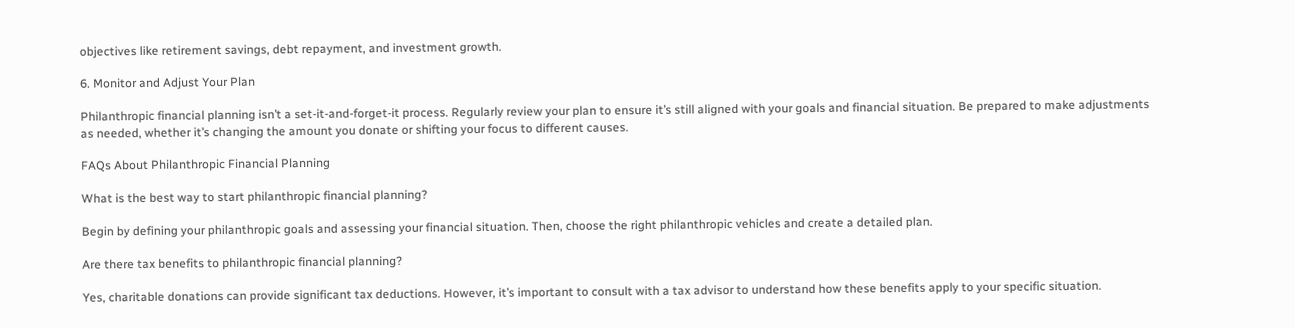objectives like retirement savings, debt repayment, and investment growth.

6. Monitor and Adjust Your Plan

Philanthropic financial planning isn’t a set-it-and-forget-it process. Regularly review your plan to ensure it’s still aligned with your goals and financial situation. Be prepared to make adjustments as needed, whether it’s changing the amount you donate or shifting your focus to different causes.

FAQs About Philanthropic Financial Planning

What is the best way to start philanthropic financial planning?

Begin by defining your philanthropic goals and assessing your financial situation. Then, choose the right philanthropic vehicles and create a detailed plan.

Are there tax benefits to philanthropic financial planning?

Yes, charitable donations can provide significant tax deductions. However, it’s important to consult with a tax advisor to understand how these benefits apply to your specific situation.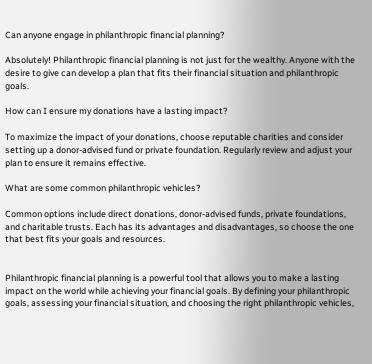Can anyone engage in philanthropic financial planning?

Absolutely! Philanthropic financial planning is not just for the wealthy. Anyone with the desire to give can develop a plan that fits their financial situation and philanthropic goals.

How can I ensure my donations have a lasting impact?

To maximize the impact of your donations, choose reputable charities and consider setting up a donor-advised fund or private foundation. Regularly review and adjust your plan to ensure it remains effective.

What are some common philanthropic vehicles?

Common options include direct donations, donor-advised funds, private foundations, and charitable trusts. Each has its advantages and disadvantages, so choose the one that best fits your goals and resources.


Philanthropic financial planning is a powerful tool that allows you to make a lasting impact on the world while achieving your financial goals. By defining your philanthropic goals, assessing your financial situation, and choosing the right philanthropic vehicles,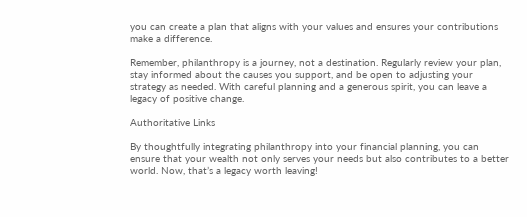you can create a plan that aligns with your values and ensures your contributions make a difference.

Remember, philanthropy is a journey, not a destination. Regularly review your plan, stay informed about the causes you support, and be open to adjusting your strategy as needed. With careful planning and a generous spirit, you can leave a legacy of positive change.

Authoritative Links

By thoughtfully integrating philanthropy into your financial planning, you can ensure that your wealth not only serves your needs but also contributes to a better world. Now, that’s a legacy worth leaving!